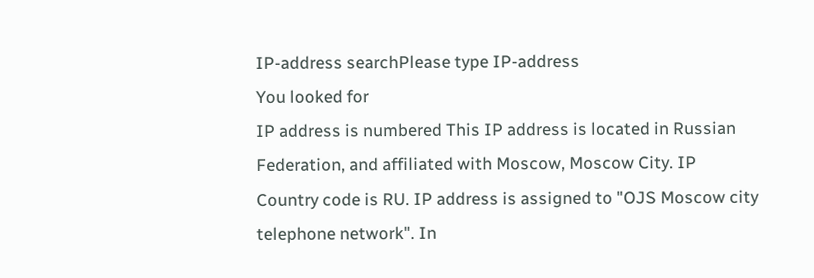IP-address searchPlease type IP-address
You looked for
IP address is numbered This IP address is located in Russian Federation, and affiliated with Moscow, Moscow City. IP Country code is RU. IP address is assigned to "OJS Moscow city telephone network". In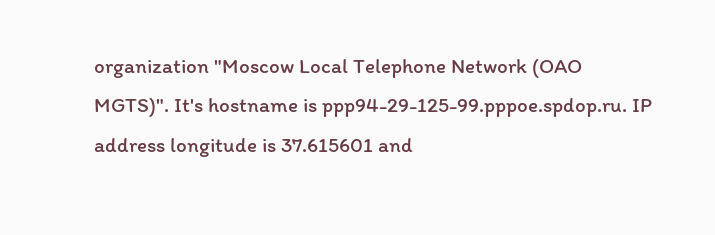organization "Moscow Local Telephone Network (OAO MGTS)". It's hostname is ppp94-29-125-99.pppoe.spdop.ru. IP address longitude is 37.615601 and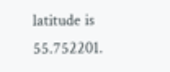latitude is 55.752201.